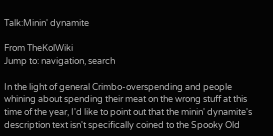Talk:Minin' dynamite

From TheKolWiki
Jump to: navigation, search

In the light of general Crimbo-overspending and people whining about spending their meat on the wrong stuff at this time of the year, I'd like to point out that the minin' dynamite's description text isn't specifically coined to the Spooky Old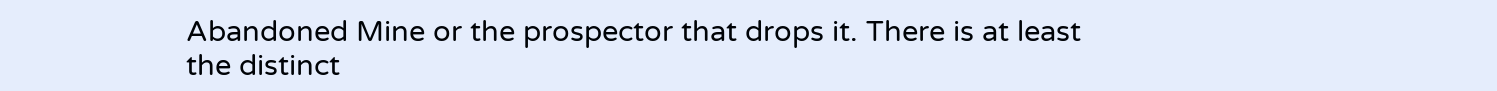Abandoned Mine or the prospector that drops it. There is at least the distinct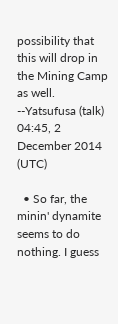possibility that this will drop in the Mining Camp as well. --Yatsufusa (talk) 04:45, 2 December 2014 (UTC)

  • So far, the minin' dynamite seems to do nothing. I guess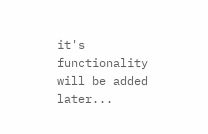it's functionality will be added later...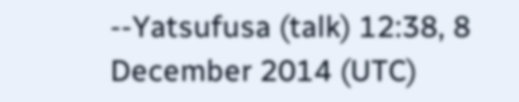--Yatsufusa (talk) 12:38, 8 December 2014 (UTC)